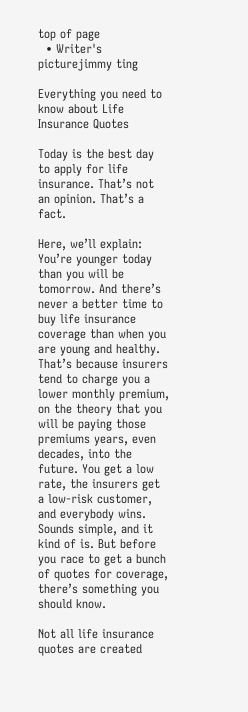top of page
  • Writer's picturejimmy ting

Everything you need to know about Life Insurance Quotes

Today is the best day to apply for life insurance. That’s not an opinion. That’s a fact.

Here, we’ll explain: You’re younger today than you will be tomorrow. And there’s never a better time to buy life insurance coverage than when you are young and healthy. That’s because insurers tend to charge you a lower monthly premium, on the theory that you will be paying those premiums years, even decades, into the future. You get a low rate, the insurers get a low-risk customer, and everybody wins. Sounds simple, and it kind of is. But before you race to get a bunch of quotes for coverage, there’s something you should know.

Not all life insurance quotes are created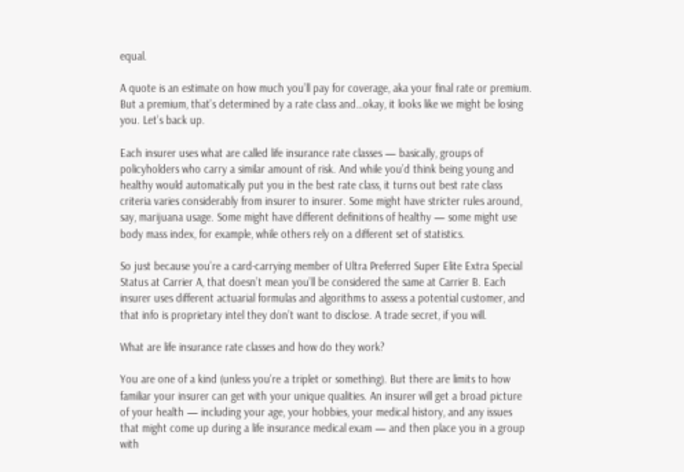equal.

A quote is an estimate on how much you’ll pay for coverage, aka your final rate or premium. But a premium, that’s determined by a rate class and…okay, it looks like we might be losing you. Let’s back up.

Each insurer uses what are called life insurance rate classes — basically, groups of policyholders who carry a similar amount of risk. And while you’d think being young and healthy would automatically put you in the best rate class, it turns out best rate class criteria varies considerably from insurer to insurer. Some might have stricter rules around, say, marijuana usage. Some might have different definitions of healthy — some might use body mass index, for example, while others rely on a different set of statistics.

So just because you’re a card-carrying member of Ultra Preferred Super Elite Extra Special Status at Carrier A, that doesn’t mean you’ll be considered the same at Carrier B. Each insurer uses different actuarial formulas and algorithms to assess a potential customer, and that info is proprietary intel they don’t want to disclose. A trade secret, if you will.

What are life insurance rate classes and how do they work?

You are one of a kind (unless you’re a triplet or something). But there are limits to how familiar your insurer can get with your unique qualities. An insurer will get a broad picture of your health — including your age, your hobbies, your medical history, and any issues that might come up during a life insurance medical exam — and then place you in a group with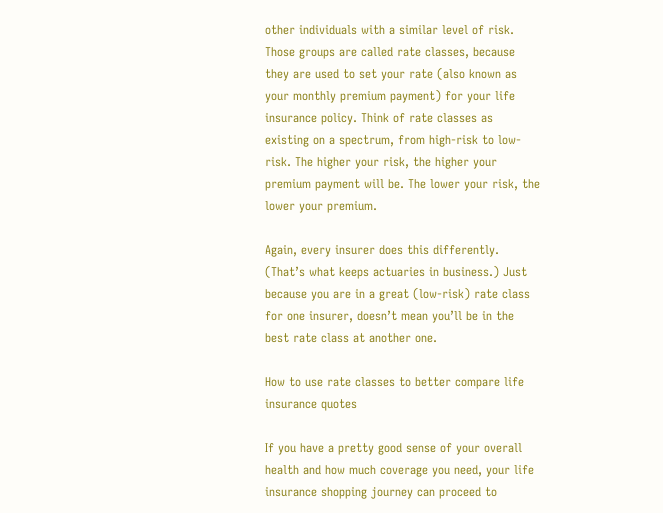other individuals with a similar level of risk. Those groups are called rate classes, because they are used to set your rate (also known as your monthly premium payment) for your life insurance policy. Think of rate classes as existing on a spectrum, from high-risk to low-risk. The higher your risk, the higher your premium payment will be. The lower your risk, the lower your premium.

Again, every insurer does this differently. (That’s what keeps actuaries in business.) Just because you are in a great (low-risk) rate class for one insurer, doesn’t mean you’ll be in the best rate class at another one.

How to use rate classes to better compare life insurance quotes

If you have a pretty good sense of your overall health and how much coverage you need, your life insurance shopping journey can proceed to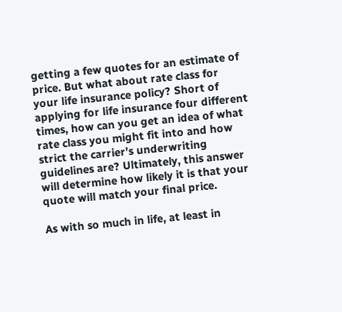getting a few quotes for an estimate of price. But what about rate class for your life insurance policy? Short of applying for life insurance four different times, how can you get an idea of what rate class you might fit into and how strict the carrier’s underwriting guidelines are? Ultimately, this answer will determine how likely it is that your quote will match your final price.

As with so much in life, at least in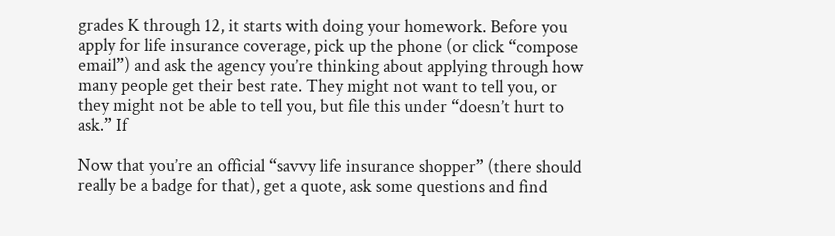grades K through 12, it starts with doing your homework. Before you apply for life insurance coverage, pick up the phone (or click “compose email”) and ask the agency you’re thinking about applying through how many people get their best rate. They might not want to tell you, or they might not be able to tell you, but file this under “doesn’t hurt to ask.” If

Now that you’re an official “savvy life insurance shopper” (there should really be a badge for that), get a quote, ask some questions and find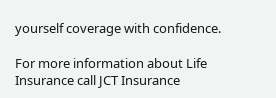yourself coverage with confidence.

For more information about Life Insurance call JCT Insurance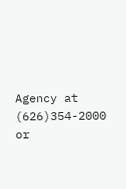Agency at (626)354-2000 or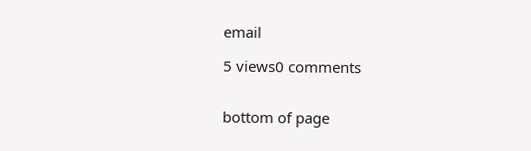email

5 views0 comments


bottom of page